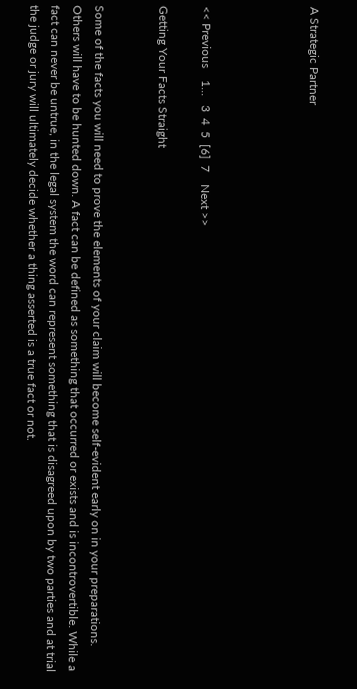A Strategic Partner




<< Previous    1...   3  4  5  [6]  7    Next >>

Getting Your Facts Straight


Some of the facts you will need to prove the elements of your claim will become self-evident early on in your preparations. Others will have to be hunted down. A fact can be defined as something that occurred or exists and is incontrovertible. While a fact can never be untrue, in the legal system the word can represent something that is disagreed upon by two parties and at trial the judge or jury will ultimately decide whether a thing asserted is a true fact or not.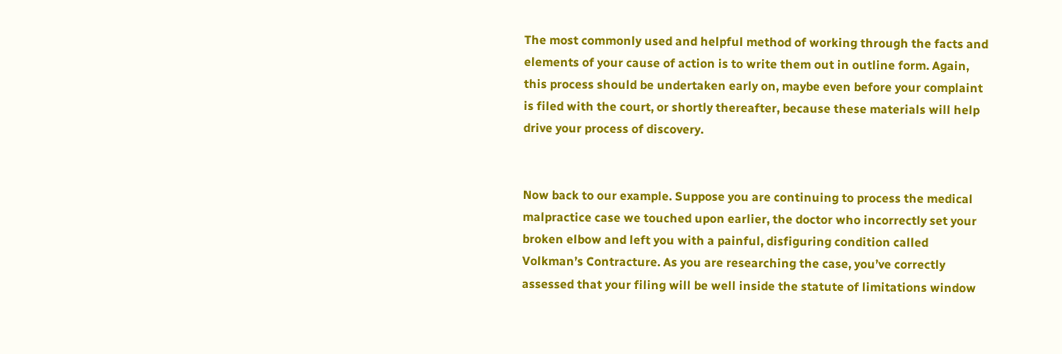The most commonly used and helpful method of working through the facts and elements of your cause of action is to write them out in outline form. Again, this process should be undertaken early on, maybe even before your complaint is filed with the court, or shortly thereafter, because these materials will help drive your process of discovery.


Now back to our example. Suppose you are continuing to process the medical malpractice case we touched upon earlier, the doctor who incorrectly set your broken elbow and left you with a painful, disfiguring condition called Volkman’s Contracture. As you are researching the case, you’ve correctly assessed that your filing will be well inside the statute of limitations window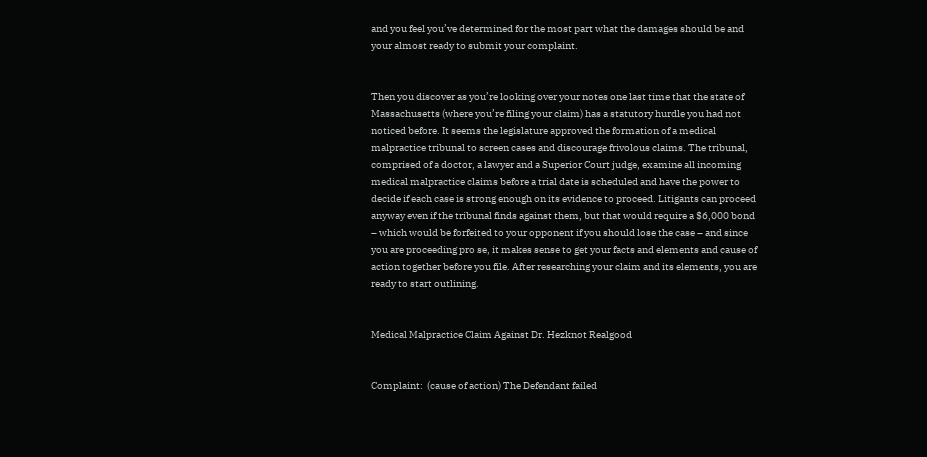and you feel you’ve determined for the most part what the damages should be and your almost ready to submit your complaint.


Then you discover as you’re looking over your notes one last time that the state of Massachusetts (where you’re filing your claim) has a statutory hurdle you had not noticed before. It seems the legislature approved the formation of a medical malpractice tribunal to screen cases and discourage frivolous claims. The tribunal, comprised of a doctor, a lawyer and a Superior Court judge, examine all incoming medical malpractice claims before a trial date is scheduled and have the power to decide if each case is strong enough on its evidence to proceed. Litigants can proceed anyway even if the tribunal finds against them, but that would require a $6,000 bond – which would be forfeited to your opponent if you should lose the case – and since you are proceeding pro se, it makes sense to get your facts and elements and cause of action together before you file. After researching your claim and its elements, you are ready to start outlining.


Medical Malpractice Claim Against Dr. Hezknot Realgood


Complaint:  (cause of action) The Defendant failed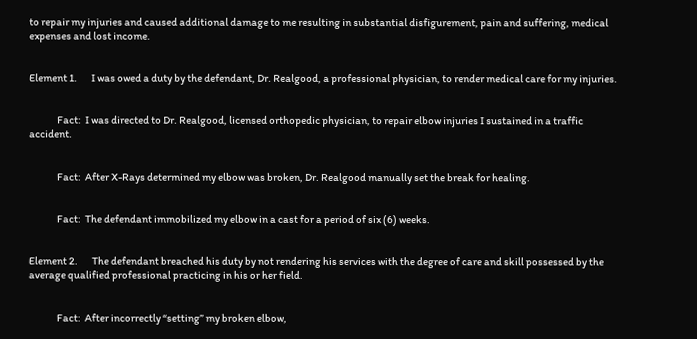to repair my injuries and caused additional damage to me resulting in substantial disfigurement, pain and suffering, medical expenses and lost income.


Element 1.       I was owed a duty by the defendant, Dr. Realgood, a professional physician, to render medical care for my injuries.


              Fact:  I was directed to Dr. Realgood, licensed orthopedic physician, to repair elbow injuries I sustained in a traffic accident.


              Fact:  After X-Rays determined my elbow was broken, Dr. Realgood manually set the break for healing.


              Fact:  The defendant immobilized my elbow in a cast for a period of six (6) weeks.


Element 2.       The defendant breached his duty by not rendering his services with the degree of care and skill possessed by the average qualified professional practicing in his or her field.


              Fact:  After incorrectly “setting” my broken elbow,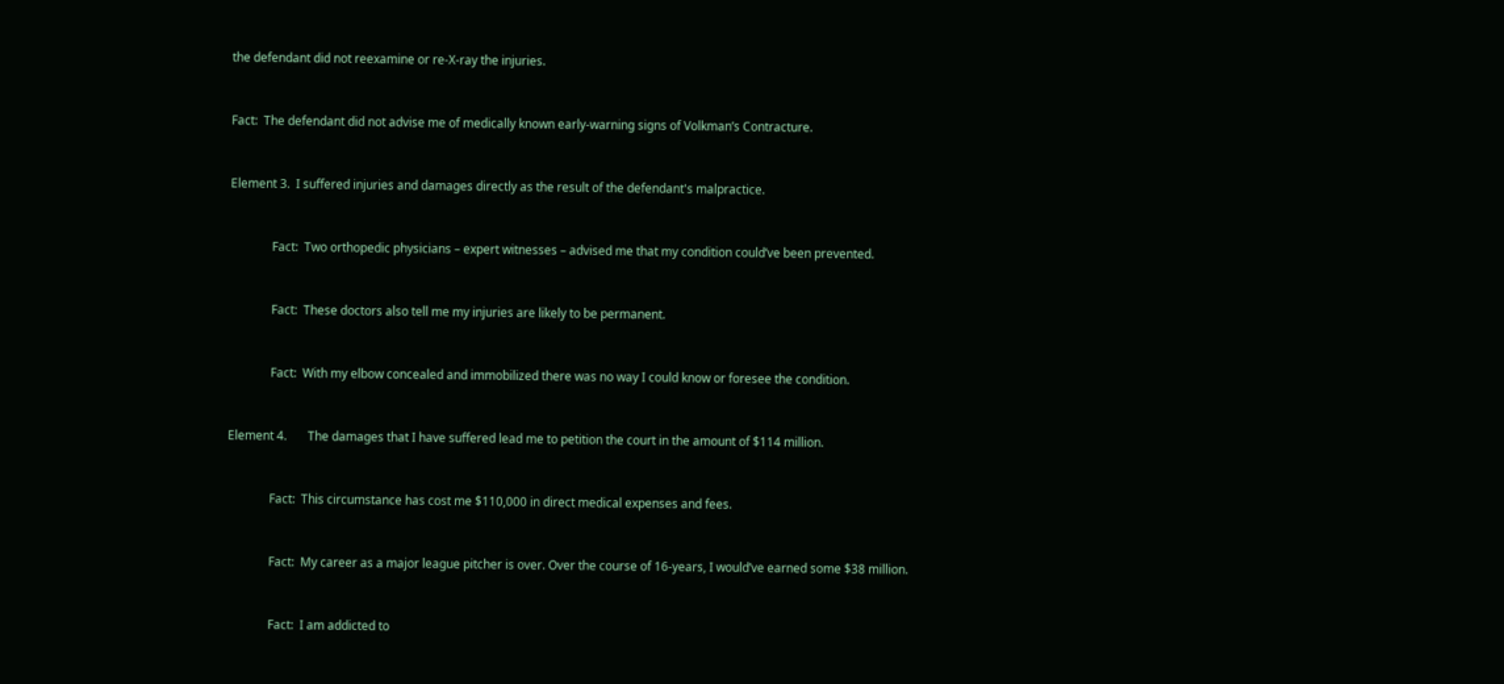the defendant did not reexamine or re-X-ray the injuries.


Fact:  The defendant did not advise me of medically known early-warning signs of Volkman’s Contracture.


Element 3.  I suffered injuries and damages directly as the result of the defendant's malpractice.


              Fact:  Two orthopedic physicians – expert witnesses – advised me that my condition could’ve been prevented.


              Fact:  These doctors also tell me my injuries are likely to be permanent.


              Fact:  With my elbow concealed and immobilized there was no way I could know or foresee the condition.


Element 4.       The damages that I have suffered lead me to petition the court in the amount of $114 million.


              Fact:  This circumstance has cost me $110,000 in direct medical expenses and fees.


              Fact:  My career as a major league pitcher is over. Over the course of 16-years, I would’ve earned some $38 million.


              Fact:  I am addicted to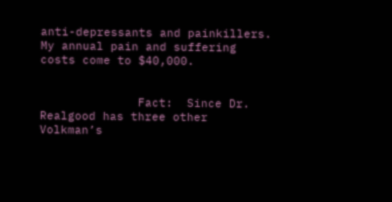anti-depressants and painkillers. My annual pain and suffering costs come to $40,000.


              Fact:  Since Dr. Realgood has three other Volkman’s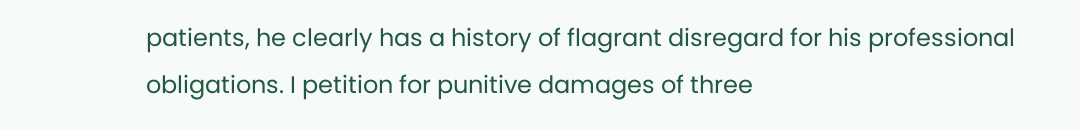patients, he clearly has a history of flagrant disregard for his professional obligations. I petition for punitive damages of three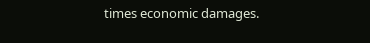times economic damages.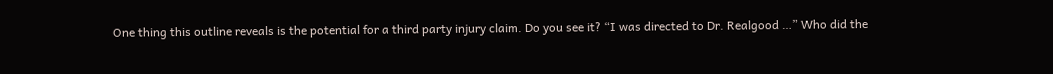One thing this outline reveals is the potential for a third party injury claim. Do you see it? “I was directed to Dr. Realgood …” Who did the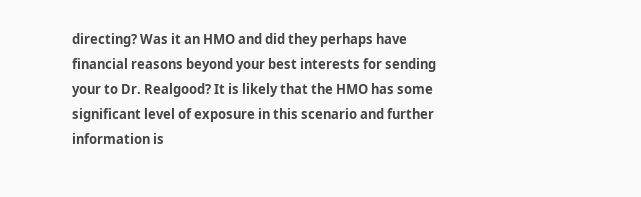directing? Was it an HMO and did they perhaps have financial reasons beyond your best interests for sending your to Dr. Realgood? It is likely that the HMO has some significant level of exposure in this scenario and further information is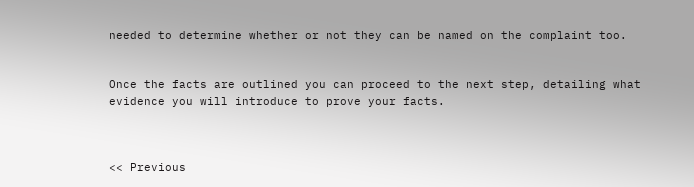needed to determine whether or not they can be named on the complaint too.


Once the facts are outlined you can proceed to the next step, detailing what evidence you will introduce to prove your facts.



<< Previous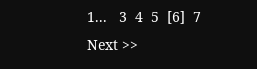1...   3  4  5  [6]  7    Next >>